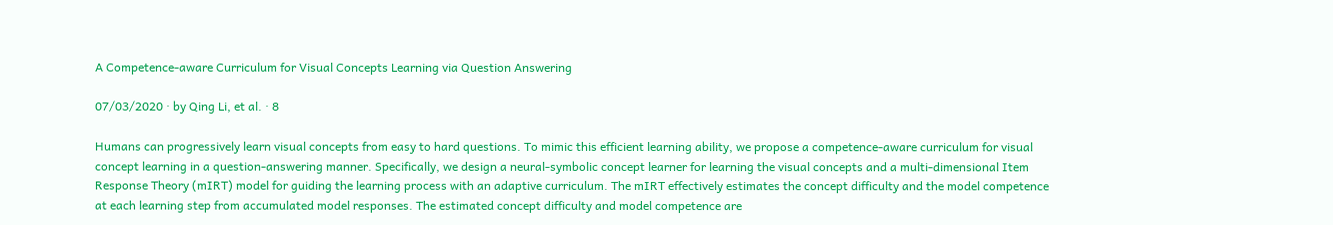A Competence-aware Curriculum for Visual Concepts Learning via Question Answering

07/03/2020 ∙ by Qing Li, et al. ∙ 8

Humans can progressively learn visual concepts from easy to hard questions. To mimic this efficient learning ability, we propose a competence-aware curriculum for visual concept learning in a question-answering manner. Specifically, we design a neural-symbolic concept learner for learning the visual concepts and a multi-dimensional Item Response Theory (mIRT) model for guiding the learning process with an adaptive curriculum. The mIRT effectively estimates the concept difficulty and the model competence at each learning step from accumulated model responses. The estimated concept difficulty and model competence are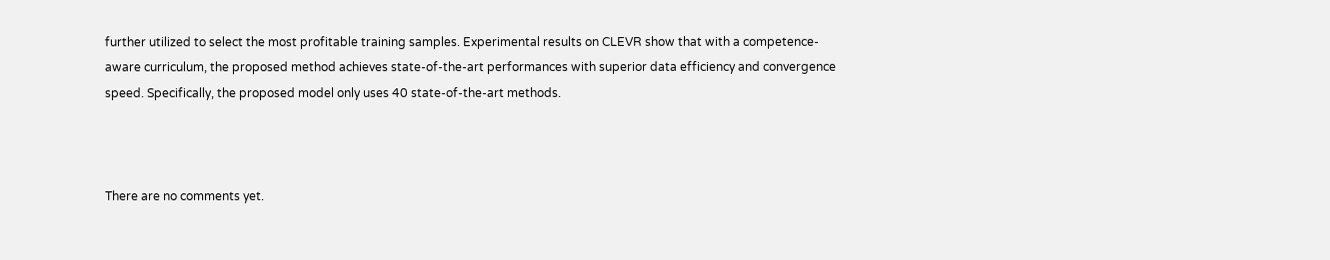further utilized to select the most profitable training samples. Experimental results on CLEVR show that with a competence-aware curriculum, the proposed method achieves state-of-the-art performances with superior data efficiency and convergence speed. Specifically, the proposed model only uses 40 state-of-the-art methods.



There are no comments yet.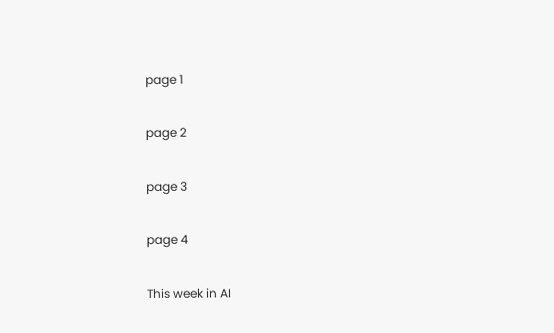page 1

page 2

page 3

page 4

This week in AI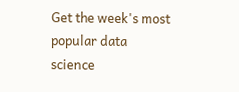Get the week's most popular data science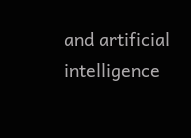and artificial intelligence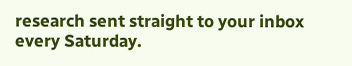research sent straight to your inbox every Saturday.